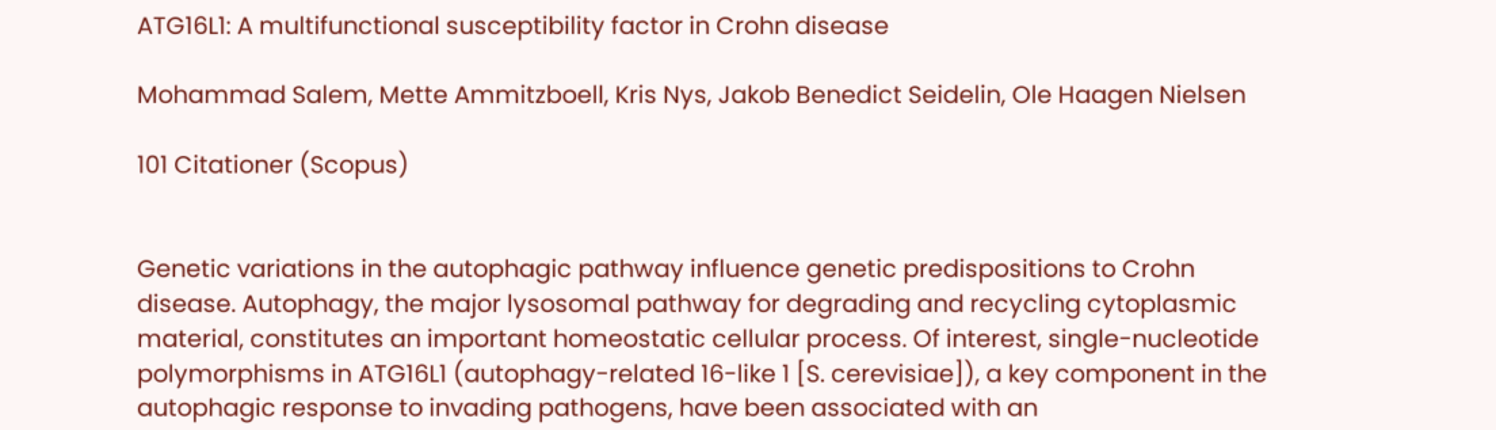ATG16L1: A multifunctional susceptibility factor in Crohn disease

Mohammad Salem, Mette Ammitzboell, Kris Nys, Jakob Benedict Seidelin, Ole Haagen Nielsen

101 Citationer (Scopus)


Genetic variations in the autophagic pathway influence genetic predispositions to Crohn disease. Autophagy, the major lysosomal pathway for degrading and recycling cytoplasmic material, constitutes an important homeostatic cellular process. Of interest, single-nucleotide polymorphisms in ATG16L1 (autophagy-related 16-like 1 [S. cerevisiae]), a key component in the autophagic response to invading pathogens, have been associated with an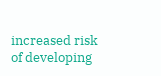increased risk of developing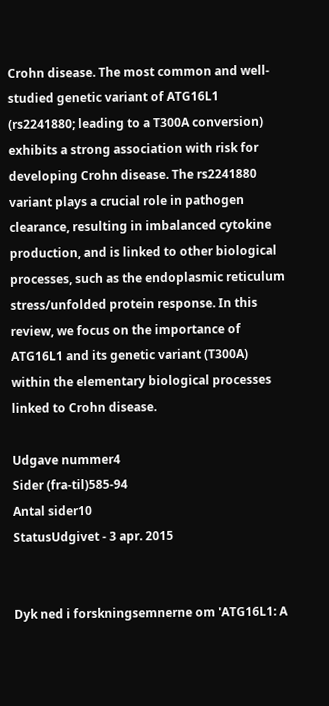Crohn disease. The most common and well-studied genetic variant of ATG16L1 (rs2241880; leading to a T300A conversion) exhibits a strong association with risk for developing Crohn disease. The rs2241880 variant plays a crucial role in pathogen clearance, resulting in imbalanced cytokine production, and is linked to other biological processes, such as the endoplasmic reticulum stress/unfolded protein response. In this review, we focus on the importance of ATG16L1 and its genetic variant (T300A) within the elementary biological processes linked to Crohn disease.

Udgave nummer4
Sider (fra-til)585-94
Antal sider10
StatusUdgivet - 3 apr. 2015


Dyk ned i forskningsemnerne om 'ATG16L1: A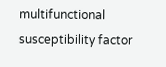multifunctional susceptibility factor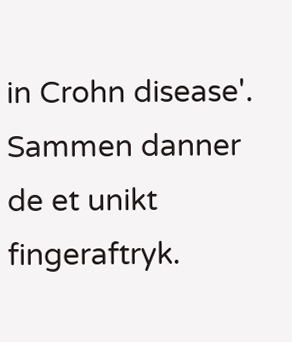in Crohn disease'. Sammen danner de et unikt fingeraftryk.